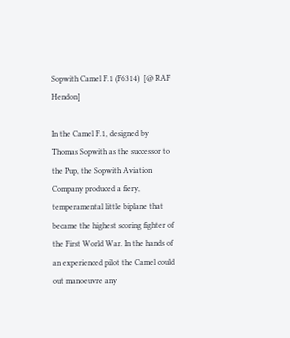Sopwith Camel F.1 (F6314)  [@ RAF Hendon]

In the Camel F.1, designed by Thomas Sopwith as the successor to the Pup, the Sopwith Aviation Company produced a fiery, temperamental little biplane that became the highest scoring fighter of the First World War. In the hands of an experienced pilot the Camel could out manoeuvre any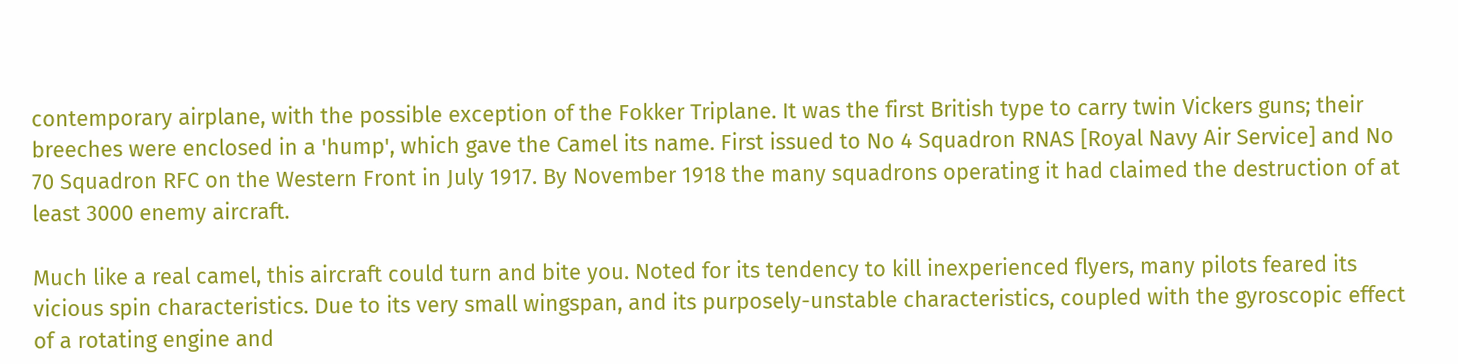contemporary airplane, with the possible exception of the Fokker Triplane. It was the first British type to carry twin Vickers guns; their breeches were enclosed in a 'hump', which gave the Camel its name. First issued to No 4 Squadron RNAS [Royal Navy Air Service] and No 70 Squadron RFC on the Western Front in July 1917. By November 1918 the many squadrons operating it had claimed the destruction of at least 3000 enemy aircraft.

Much like a real camel, this aircraft could turn and bite you. Noted for its tendency to kill inexperienced flyers, many pilots feared its vicious spin characteristics. Due to its very small wingspan, and its purposely-unstable characteristics, coupled with the gyroscopic effect of a rotating engine and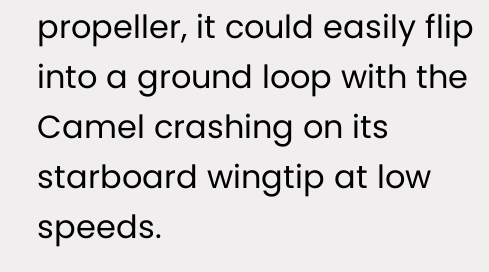propeller, it could easily flip into a ground loop with the Camel crashing on its starboard wingtip at low speeds.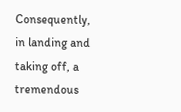Consequently, in landing and taking off, a tremendous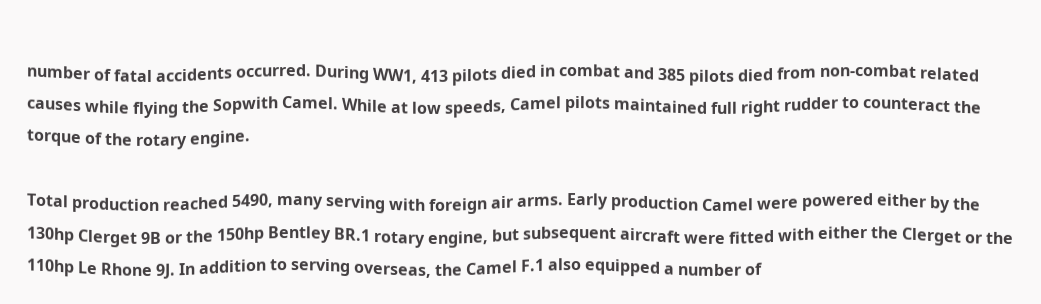number of fatal accidents occurred. During WW1, 413 pilots died in combat and 385 pilots died from non-combat related causes while flying the Sopwith Camel. While at low speeds, Camel pilots maintained full right rudder to counteract the torque of the rotary engine.

Total production reached 5490, many serving with foreign air arms. Early production Camel were powered either by the 130hp Clerget 9B or the 150hp Bentley BR.1 rotary engine, but subsequent aircraft were fitted with either the Clerget or the 110hp Le Rhone 9J. In addition to serving overseas, the Camel F.1 also equipped a number of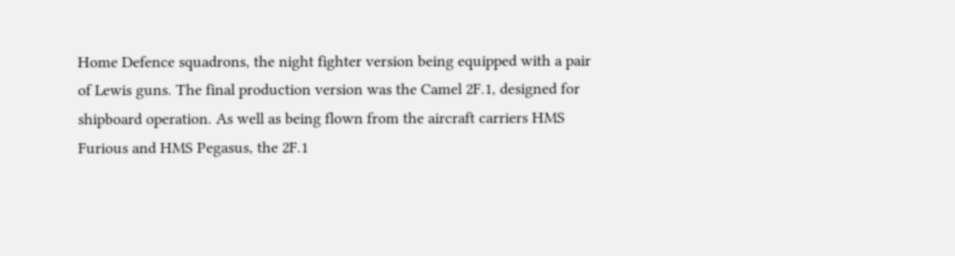Home Defence squadrons, the night fighter version being equipped with a pair of Lewis guns. The final production version was the Camel 2F.1, designed for shipboard operation. As well as being flown from the aircraft carriers HMS Furious and HMS Pegasus, the 2F.1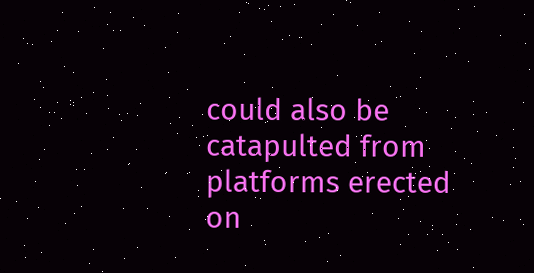could also be catapulted from platforms erected on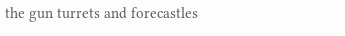the gun turrets and forecastles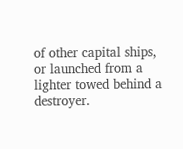of other capital ships, or launched from a lighter towed behind a destroyer.